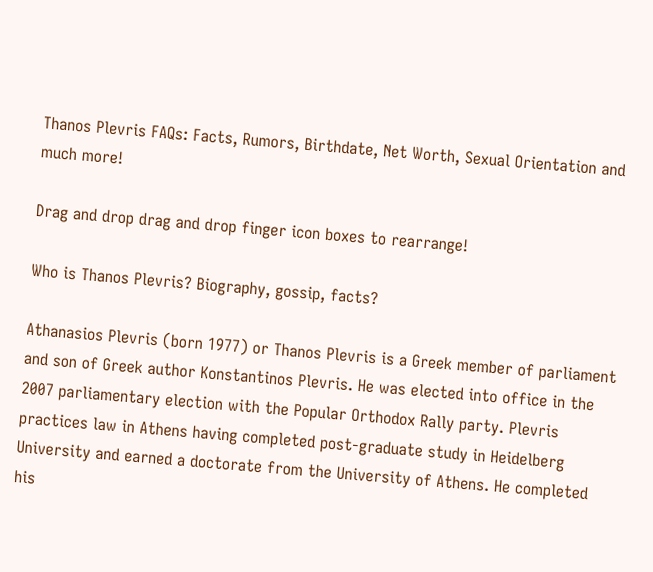Thanos Plevris FAQs: Facts, Rumors, Birthdate, Net Worth, Sexual Orientation and much more!

Drag and drop drag and drop finger icon boxes to rearrange!

Who is Thanos Plevris? Biography, gossip, facts?

Athanasios Plevris (born 1977) or Thanos Plevris is a Greek member of parliament and son of Greek author Konstantinos Plevris. He was elected into office in the 2007 parliamentary election with the Popular Orthodox Rally party. Plevris practices law in Athens having completed post-graduate study in Heidelberg University and earned a doctorate from the University of Athens. He completed his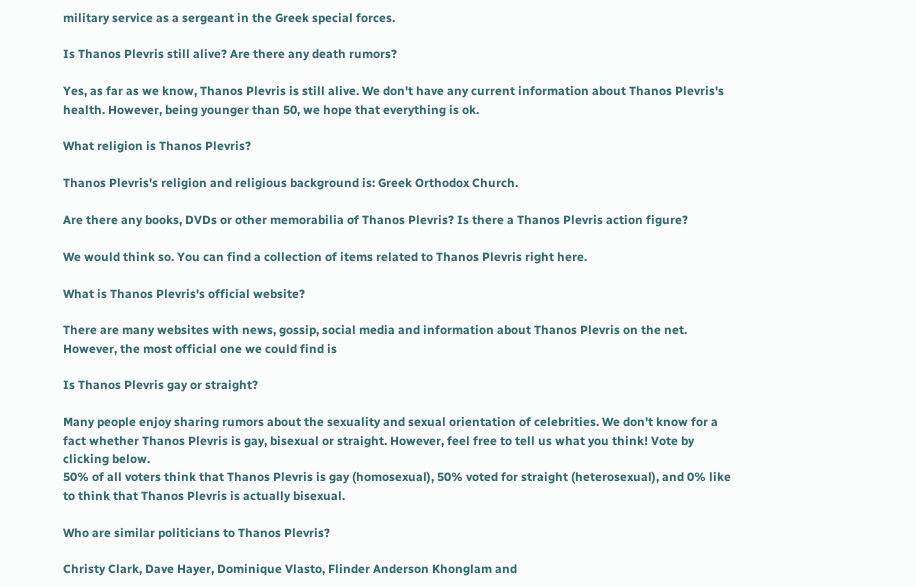military service as a sergeant in the Greek special forces.

Is Thanos Plevris still alive? Are there any death rumors?

Yes, as far as we know, Thanos Plevris is still alive. We don't have any current information about Thanos Plevris's health. However, being younger than 50, we hope that everything is ok.

What religion is Thanos Plevris?

Thanos Plevris's religion and religious background is: Greek Orthodox Church.

Are there any books, DVDs or other memorabilia of Thanos Plevris? Is there a Thanos Plevris action figure?

We would think so. You can find a collection of items related to Thanos Plevris right here.

What is Thanos Plevris's official website?

There are many websites with news, gossip, social media and information about Thanos Plevris on the net. However, the most official one we could find is

Is Thanos Plevris gay or straight?

Many people enjoy sharing rumors about the sexuality and sexual orientation of celebrities. We don't know for a fact whether Thanos Plevris is gay, bisexual or straight. However, feel free to tell us what you think! Vote by clicking below.
50% of all voters think that Thanos Plevris is gay (homosexual), 50% voted for straight (heterosexual), and 0% like to think that Thanos Plevris is actually bisexual.

Who are similar politicians to Thanos Plevris?

Christy Clark, Dave Hayer, Dominique Vlasto, Flinder Anderson Khonglam and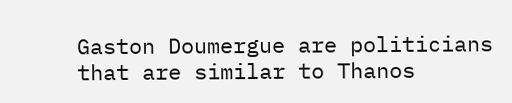Gaston Doumergue are politicians that are similar to Thanos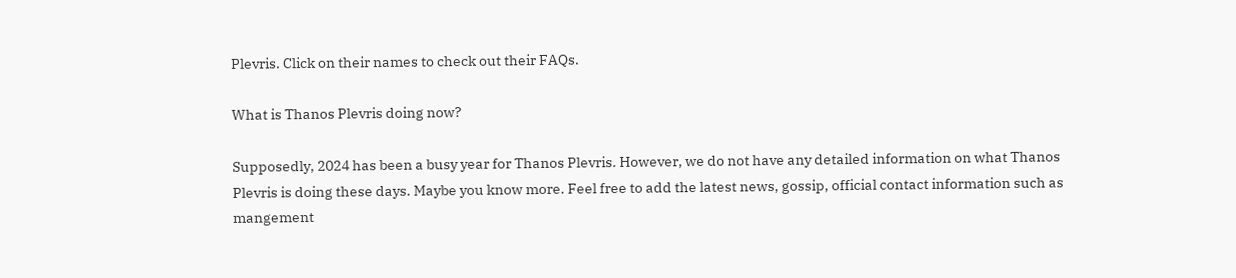Plevris. Click on their names to check out their FAQs.

What is Thanos Plevris doing now?

Supposedly, 2024 has been a busy year for Thanos Plevris. However, we do not have any detailed information on what Thanos Plevris is doing these days. Maybe you know more. Feel free to add the latest news, gossip, official contact information such as mangement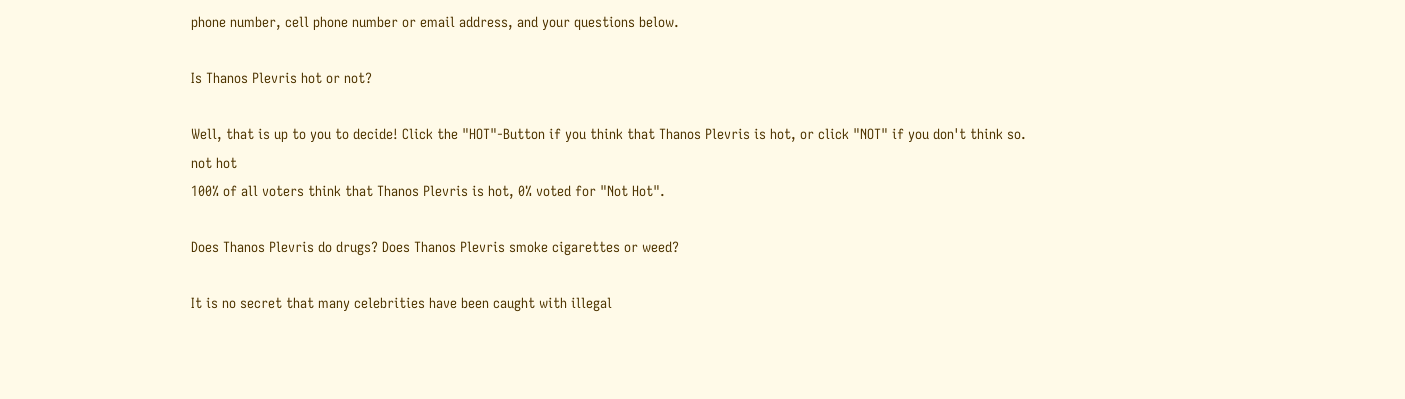phone number, cell phone number or email address, and your questions below.

Is Thanos Plevris hot or not?

Well, that is up to you to decide! Click the "HOT"-Button if you think that Thanos Plevris is hot, or click "NOT" if you don't think so.
not hot
100% of all voters think that Thanos Plevris is hot, 0% voted for "Not Hot".

Does Thanos Plevris do drugs? Does Thanos Plevris smoke cigarettes or weed?

It is no secret that many celebrities have been caught with illegal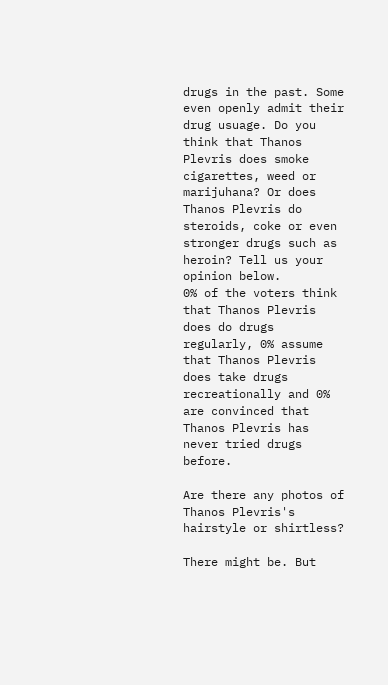drugs in the past. Some even openly admit their drug usuage. Do you think that Thanos Plevris does smoke cigarettes, weed or marijuhana? Or does Thanos Plevris do steroids, coke or even stronger drugs such as heroin? Tell us your opinion below.
0% of the voters think that Thanos Plevris does do drugs regularly, 0% assume that Thanos Plevris does take drugs recreationally and 0% are convinced that Thanos Plevris has never tried drugs before.

Are there any photos of Thanos Plevris's hairstyle or shirtless?

There might be. But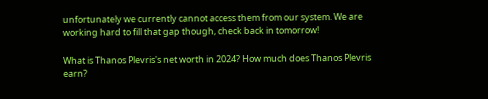unfortunately we currently cannot access them from our system. We are working hard to fill that gap though, check back in tomorrow!

What is Thanos Plevris's net worth in 2024? How much does Thanos Plevris earn?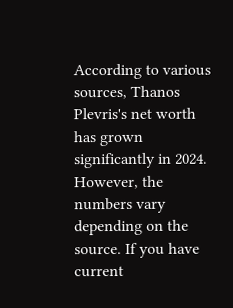According to various sources, Thanos Plevris's net worth has grown significantly in 2024. However, the numbers vary depending on the source. If you have current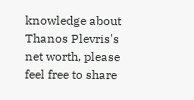knowledge about Thanos Plevris's net worth, please feel free to share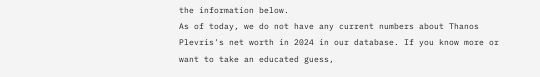the information below.
As of today, we do not have any current numbers about Thanos Plevris's net worth in 2024 in our database. If you know more or want to take an educated guess,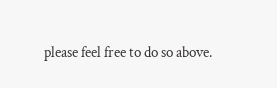please feel free to do so above.